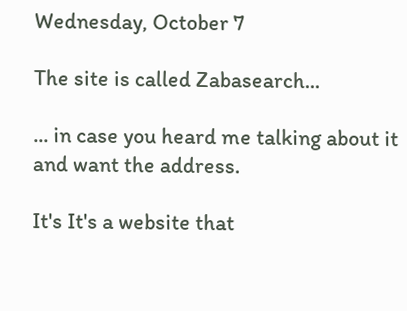Wednesday, October 7

The site is called Zabasearch...

... in case you heard me talking about it and want the address.

It's It's a website that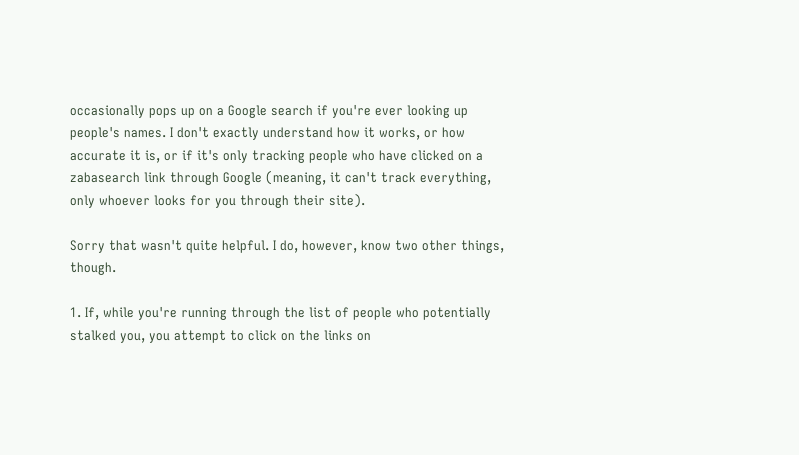occasionally pops up on a Google search if you're ever looking up people's names. I don't exactly understand how it works, or how accurate it is, or if it's only tracking people who have clicked on a zabasearch link through Google (meaning, it can't track everything, only whoever looks for you through their site).

Sorry that wasn't quite helpful. I do, however, know two other things, though.

1. If, while you're running through the list of people who potentially stalked you, you attempt to click on the links on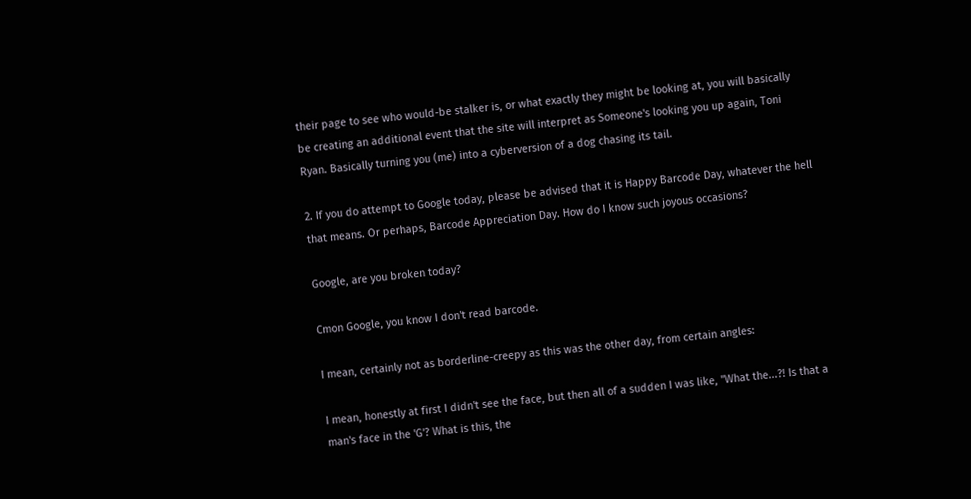their page to see who would-be stalker is, or what exactly they might be looking at, you will basically be creating an additional event that the site will interpret as Someone's looking you up again, Toni Ryan. Basically turning you (me) into a cyberversion of a dog chasing its tail.

2. If you do attempt to Google today, please be advised that it is Happy Barcode Day, whatever the hell that means. Or perhaps, Barcode Appreciation Day. How do I know such joyous occasions?

Google, are you broken today?

Cmon Google, you know I don't read barcode.

I mean, certainly not as borderline-creepy as this was the other day, from certain angles:

I mean, honestly at first I didn't see the face, but then all of a sudden I was like, "What the...?! Is that a man's face in the 'G'? What is this, the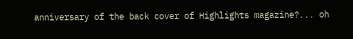anniversary of the back cover of Highlights magazine?... oh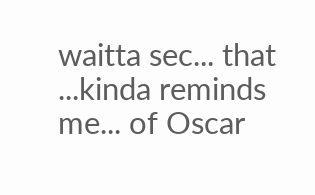waitta sec... that ...kinda reminds me... of Oscar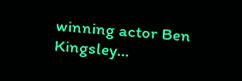winning actor Ben Kingsley...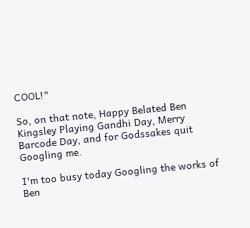COOL!"

So, on that note, Happy Belated Ben Kingsley Playing Gandhi Day, Merry Barcode Day, and for Godssakes quit Googling me.

I'm too busy today Googling the works of Ben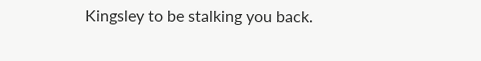Kingsley to be stalking you back.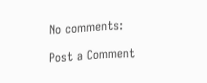No comments:

Post a Comment